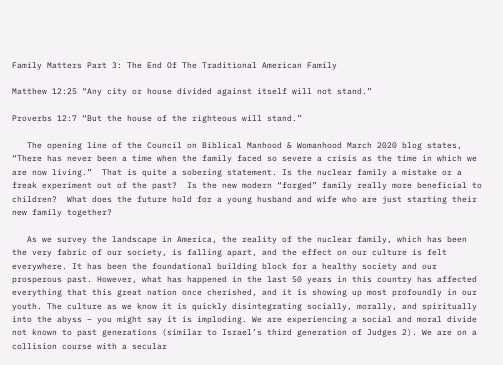Family Matters Part 3: The End Of The Traditional American Family

Matthew 12:25 “Any city or house divided against itself will not stand.”

Proverbs 12:7 “But the house of the righteous will stand.”

   The opening line of the Council on Biblical Manhood & Womanhood March 2020 blog states, “There has never been a time when the family faced so severe a crisis as the time in which we are now living.”  That is quite a sobering statement. Is the nuclear family a mistake or a freak experiment out of the past?  Is the new modern “forged” family really more beneficial to children?  What does the future hold for a young husband and wife who are just starting their new family together?

   As we survey the landscape in America, the reality of the nuclear family, which has been the very fabric of our society, is falling apart, and the effect on our culture is felt everywhere. It has been the foundational building block for a healthy society and our prosperous past. However, what has happened in the last 50 years in this country has affected everything that this great nation once cherished, and it is showing up most profoundly in our youth. The culture as we know it is quickly disintegrating socially, morally, and spiritually into the abyss – you might say it is imploding. We are experiencing a social and moral divide not known to past generations (similar to Israel’s third generation of Judges 2). We are on a collision course with a secular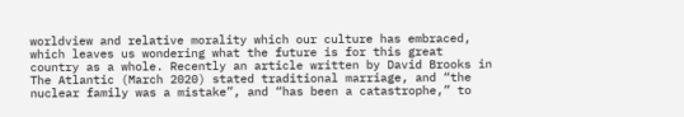worldview and relative morality which our culture has embraced, which leaves us wondering what the future is for this great country as a whole. Recently an article written by David Brooks in The Atlantic (March 2020) stated traditional marriage, and “the nuclear family was a mistake”, and “has been a catastrophe,” to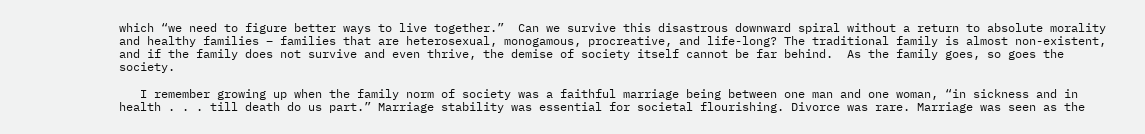which “we need to figure better ways to live together.”  Can we survive this disastrous downward spiral without a return to absolute morality and healthy families – families that are heterosexual, monogamous, procreative, and life-long? The traditional family is almost non-existent, and if the family does not survive and even thrive, the demise of society itself cannot be far behind.  As the family goes, so goes the society.

   I remember growing up when the family norm of society was a faithful marriage being between one man and one woman, “in sickness and in health . . . till death do us part.” Marriage stability was essential for societal flourishing. Divorce was rare. Marriage was seen as the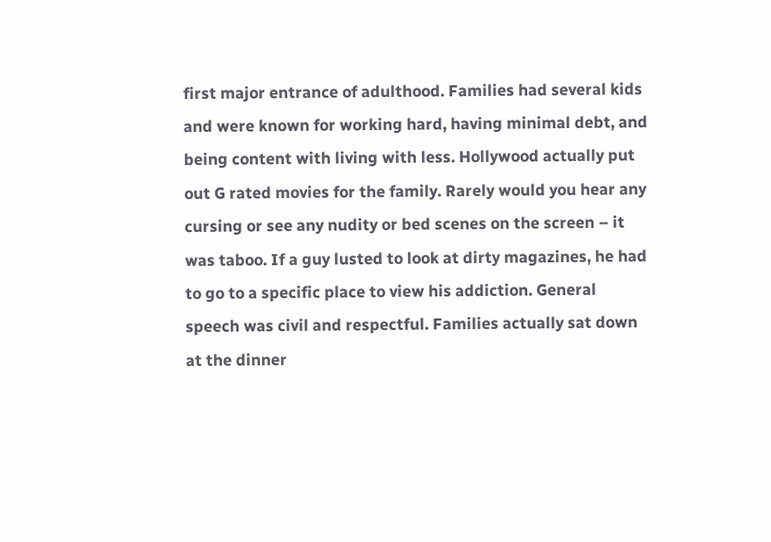first major entrance of adulthood. Families had several kids and were known for working hard, having minimal debt, and being content with living with less. Hollywood actually put out G rated movies for the family. Rarely would you hear any cursing or see any nudity or bed scenes on the screen – it was taboo. If a guy lusted to look at dirty magazines, he had to go to a specific place to view his addiction. General speech was civil and respectful. Families actually sat down at the dinner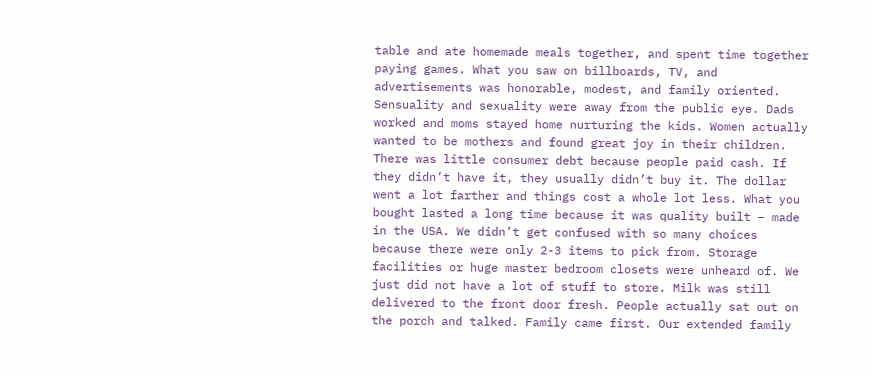table and ate homemade meals together, and spent time together paying games. What you saw on billboards, TV, and advertisements was honorable, modest, and family oriented. Sensuality and sexuality were away from the public eye. Dads worked and moms stayed home nurturing the kids. Women actually wanted to be mothers and found great joy in their children. There was little consumer debt because people paid cash. If they didn’t have it, they usually didn’t buy it. The dollar went a lot farther and things cost a whole lot less. What you bought lasted a long time because it was quality built – made in the USA. We didn’t get confused with so many choices because there were only 2-3 items to pick from. Storage facilities or huge master bedroom closets were unheard of. We just did not have a lot of stuff to store. Milk was still delivered to the front door fresh. People actually sat out on the porch and talked. Family came first. Our extended family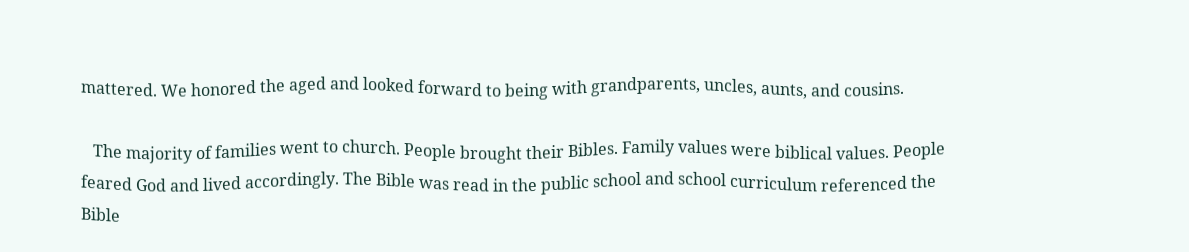mattered. We honored the aged and looked forward to being with grandparents, uncles, aunts, and cousins.

   The majority of families went to church. People brought their Bibles. Family values were biblical values. People feared God and lived accordingly. The Bible was read in the public school and school curriculum referenced the Bible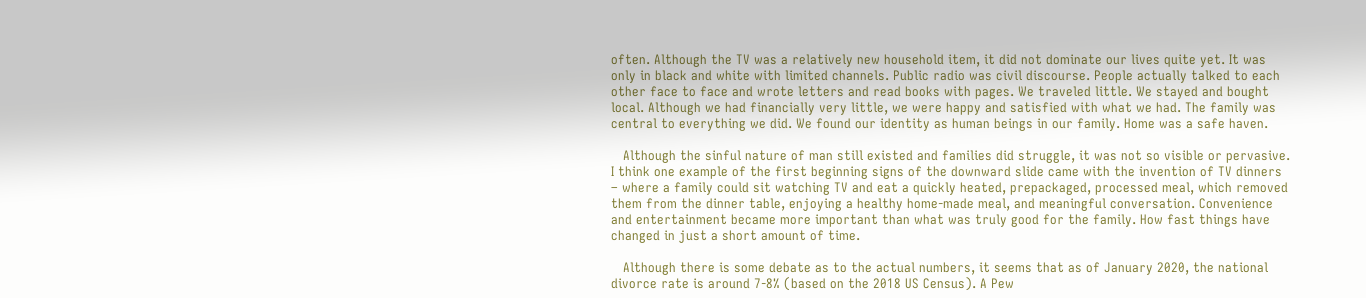often. Although the TV was a relatively new household item, it did not dominate our lives quite yet. It was only in black and white with limited channels. Public radio was civil discourse. People actually talked to each other face to face and wrote letters and read books with pages. We traveled little. We stayed and bought local. Although we had financially very little, we were happy and satisfied with what we had. The family was central to everything we did. We found our identity as human beings in our family. Home was a safe haven.

   Although the sinful nature of man still existed and families did struggle, it was not so visible or pervasive. I think one example of the first beginning signs of the downward slide came with the invention of TV dinners – where a family could sit watching TV and eat a quickly heated, prepackaged, processed meal, which removed them from the dinner table, enjoying a healthy home-made meal, and meaningful conversation. Convenience and entertainment became more important than what was truly good for the family. How fast things have changed in just a short amount of time.

   Although there is some debate as to the actual numbers, it seems that as of January 2020, the national divorce rate is around 7-8% (based on the 2018 US Census). A Pew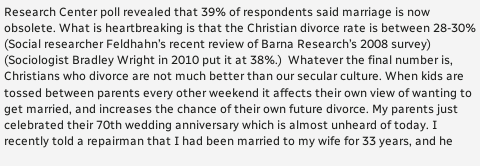Research Center poll revealed that 39% of respondents said marriage is now obsolete. What is heartbreaking is that the Christian divorce rate is between 28-30% (Social researcher Feldhahn’s recent review of Barna Research’s 2008 survey) (Sociologist Bradley Wright in 2010 put it at 38%.)  Whatever the final number is, Christians who divorce are not much better than our secular culture. When kids are tossed between parents every other weekend it affects their own view of wanting to get married, and increases the chance of their own future divorce. My parents just celebrated their 70th wedding anniversary which is almost unheard of today. I recently told a repairman that I had been married to my wife for 33 years, and he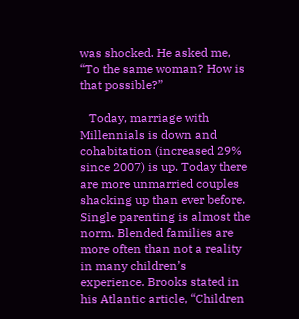was shocked. He asked me, “To the same woman? How is that possible?”

   Today, marriage with Millennials is down and cohabitation (increased 29% since 2007) is up. Today there are more unmarried couples shacking up than ever before. Single parenting is almost the norm. Blended families are more often than not a reality in many children’s experience. Brooks stated in his Atlantic article, “Children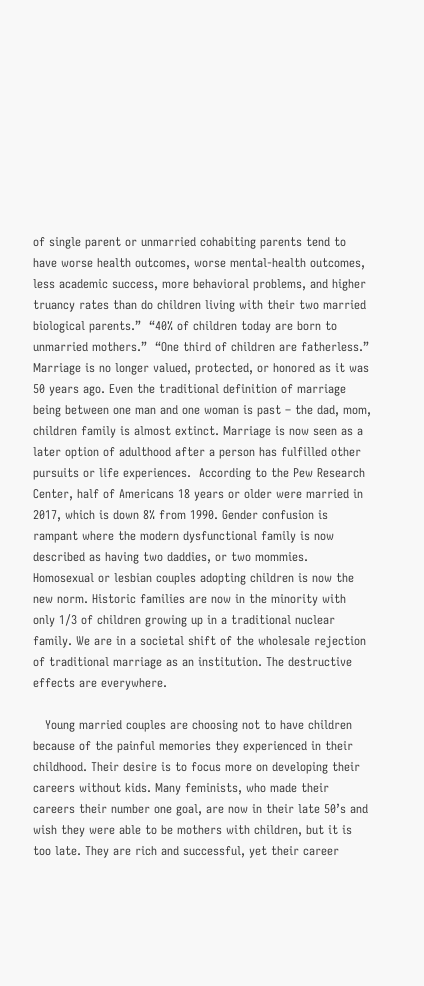of single parent or unmarried cohabiting parents tend to have worse health outcomes, worse mental-health outcomes, less academic success, more behavioral problems, and higher truancy rates than do children living with their two married biological parents.”  “40% of children today are born to unmarried mothers.”  “One third of children are fatherless.”  Marriage is no longer valued, protected, or honored as it was 50 years ago. Even the traditional definition of marriage being between one man and one woman is past – the dad, mom, children family is almost extinct. Marriage is now seen as a later option of adulthood after a person has fulfilled other pursuits or life experiences.  According to the Pew Research Center, half of Americans 18 years or older were married in 2017, which is down 8% from 1990. Gender confusion is rampant where the modern dysfunctional family is now described as having two daddies, or two mommies. Homosexual or lesbian couples adopting children is now the new norm. Historic families are now in the minority with only 1/3 of children growing up in a traditional nuclear family. We are in a societal shift of the wholesale rejection of traditional marriage as an institution. The destructive effects are everywhere.

   Young married couples are choosing not to have children because of the painful memories they experienced in their childhood. Their desire is to focus more on developing their careers without kids. Many feminists, who made their careers their number one goal, are now in their late 50’s and wish they were able to be mothers with children, but it is too late. They are rich and successful, yet their career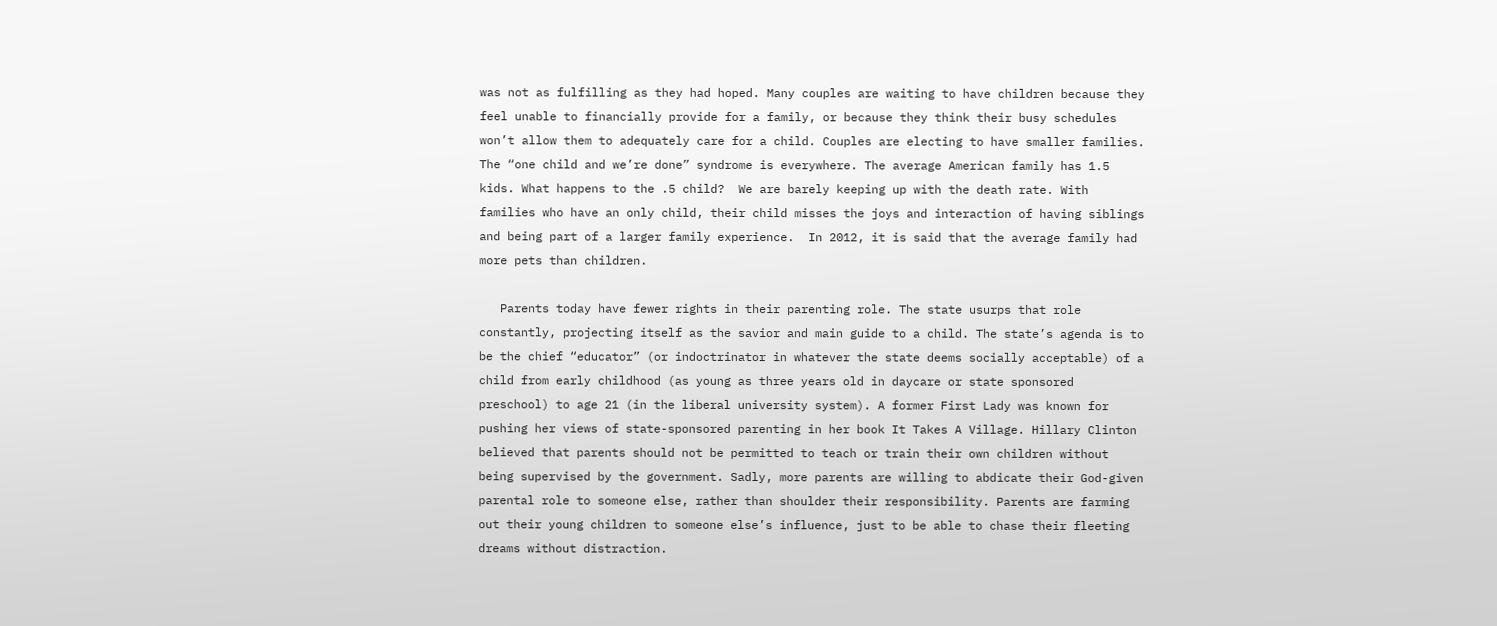was not as fulfilling as they had hoped. Many couples are waiting to have children because they feel unable to financially provide for a family, or because they think their busy schedules won’t allow them to adequately care for a child. Couples are electing to have smaller families. The “one child and we’re done” syndrome is everywhere. The average American family has 1.5 kids. What happens to the .5 child?  We are barely keeping up with the death rate. With families who have an only child, their child misses the joys and interaction of having siblings and being part of a larger family experience.  In 2012, it is said that the average family had more pets than children.

   Parents today have fewer rights in their parenting role. The state usurps that role constantly, projecting itself as the savior and main guide to a child. The state’s agenda is to be the chief “educator” (or indoctrinator in whatever the state deems socially acceptable) of a child from early childhood (as young as three years old in daycare or state sponsored preschool) to age 21 (in the liberal university system). A former First Lady was known for pushing her views of state-sponsored parenting in her book It Takes A Village. Hillary Clinton believed that parents should not be permitted to teach or train their own children without being supervised by the government. Sadly, more parents are willing to abdicate their God-given parental role to someone else, rather than shoulder their responsibility. Parents are farming out their young children to someone else’s influence, just to be able to chase their fleeting dreams without distraction.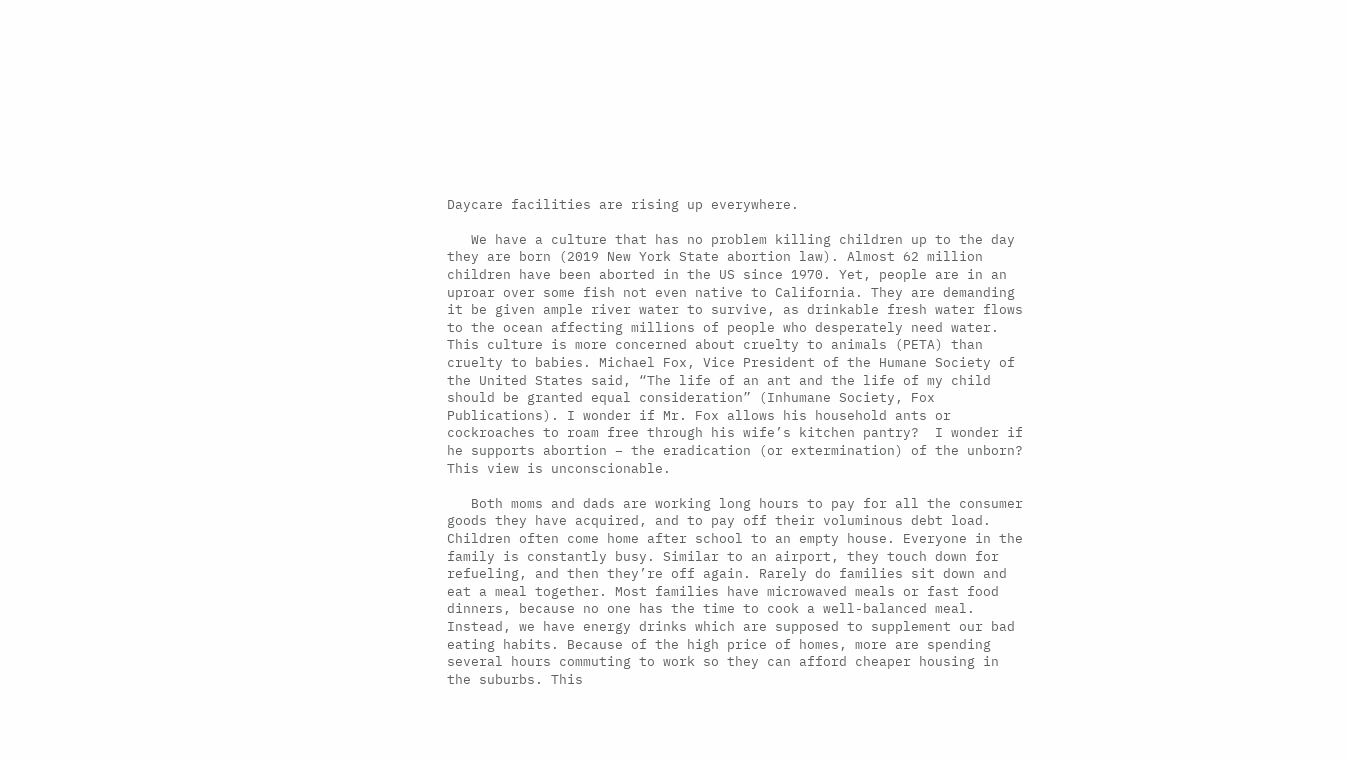Daycare facilities are rising up everywhere.

   We have a culture that has no problem killing children up to the day they are born (2019 New York State abortion law). Almost 62 million children have been aborted in the US since 1970. Yet, people are in an uproar over some fish not even native to California. They are demanding it be given ample river water to survive, as drinkable fresh water flows to the ocean affecting millions of people who desperately need water. This culture is more concerned about cruelty to animals (PETA) than cruelty to babies. Michael Fox, Vice President of the Humane Society of the United States said, “The life of an ant and the life of my child should be granted equal consideration” (Inhumane Society, Fox Publications). I wonder if Mr. Fox allows his household ants or cockroaches to roam free through his wife’s kitchen pantry?  I wonder if he supports abortion – the eradication (or extermination) of the unborn? This view is unconscionable.

   Both moms and dads are working long hours to pay for all the consumer goods they have acquired, and to pay off their voluminous debt load. Children often come home after school to an empty house. Everyone in the family is constantly busy. Similar to an airport, they touch down for refueling, and then they’re off again. Rarely do families sit down and eat a meal together. Most families have microwaved meals or fast food dinners, because no one has the time to cook a well-balanced meal. Instead, we have energy drinks which are supposed to supplement our bad eating habits. Because of the high price of homes, more are spending several hours commuting to work so they can afford cheaper housing in the suburbs. This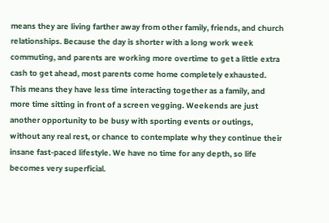means they are living farther away from other family, friends, and church relationships. Because the day is shorter with a long work week commuting, and parents are working more overtime to get a little extra cash to get ahead, most parents come home completely exhausted. This means they have less time interacting together as a family, and more time sitting in front of a screen vegging. Weekends are just another opportunity to be busy with sporting events or outings, without any real rest, or chance to contemplate why they continue their insane fast-paced lifestyle. We have no time for any depth, so life becomes very superficial.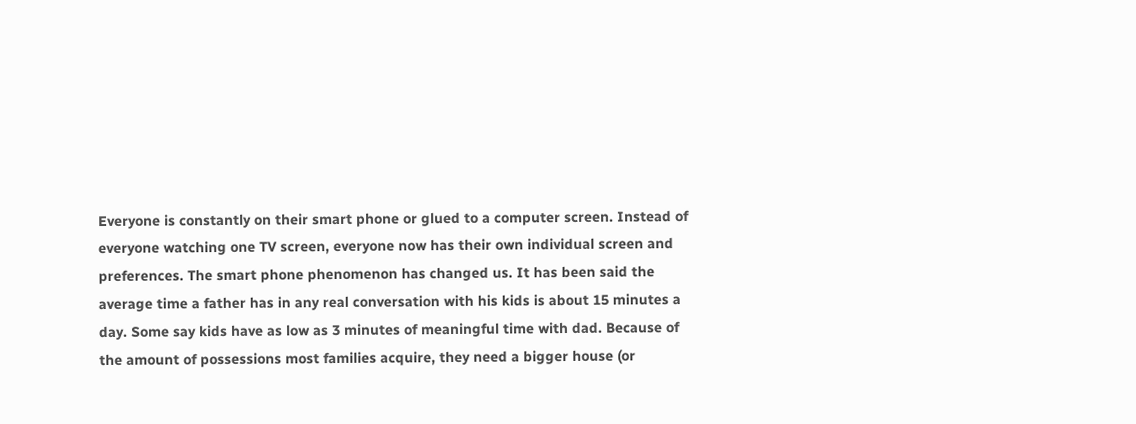Everyone is constantly on their smart phone or glued to a computer screen. Instead of everyone watching one TV screen, everyone now has their own individual screen and preferences. The smart phone phenomenon has changed us. It has been said the average time a father has in any real conversation with his kids is about 15 minutes a day. Some say kids have as low as 3 minutes of meaningful time with dad. Because of the amount of possessions most families acquire, they need a bigger house (or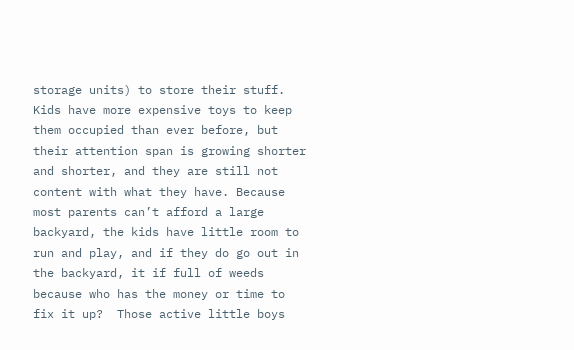storage units) to store their stuff. Kids have more expensive toys to keep them occupied than ever before, but their attention span is growing shorter and shorter, and they are still not content with what they have. Because most parents can’t afford a large backyard, the kids have little room to run and play, and if they do go out in the backyard, it if full of weeds because who has the money or time to fix it up?  Those active little boys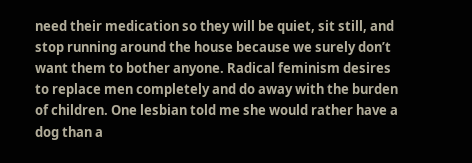need their medication so they will be quiet, sit still, and stop running around the house because we surely don’t want them to bother anyone. Radical feminism desires to replace men completely and do away with the burden of children. One lesbian told me she would rather have a dog than a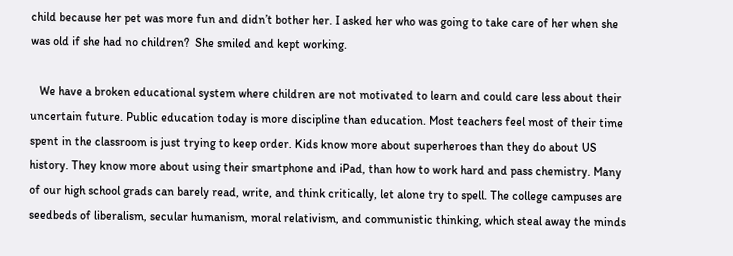child because her pet was more fun and didn’t bother her. I asked her who was going to take care of her when she was old if she had no children?  She smiled and kept working.

   We have a broken educational system where children are not motivated to learn and could care less about their uncertain future. Public education today is more discipline than education. Most teachers feel most of their time spent in the classroom is just trying to keep order. Kids know more about superheroes than they do about US history. They know more about using their smartphone and iPad, than how to work hard and pass chemistry. Many of our high school grads can barely read, write, and think critically, let alone try to spell. The college campuses are seedbeds of liberalism, secular humanism, moral relativism, and communistic thinking, which steal away the minds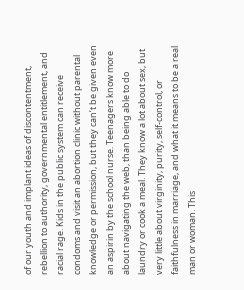of our youth and implant ideas of discontentment, rebellion to authority, governmental entitlement, and racial rage. Kids in the public system can receive condoms and visit an abortion clinic without parental knowledge or permission, but they can’t be given even an aspirin by the school nurse. Teenagers know more about navigating the web, than being able to do laundry or cook a meal. They know a lot about sex, but very little about virginity, purity, self-control, or faithfulness in marriage, and what it means to be a real man or woman. This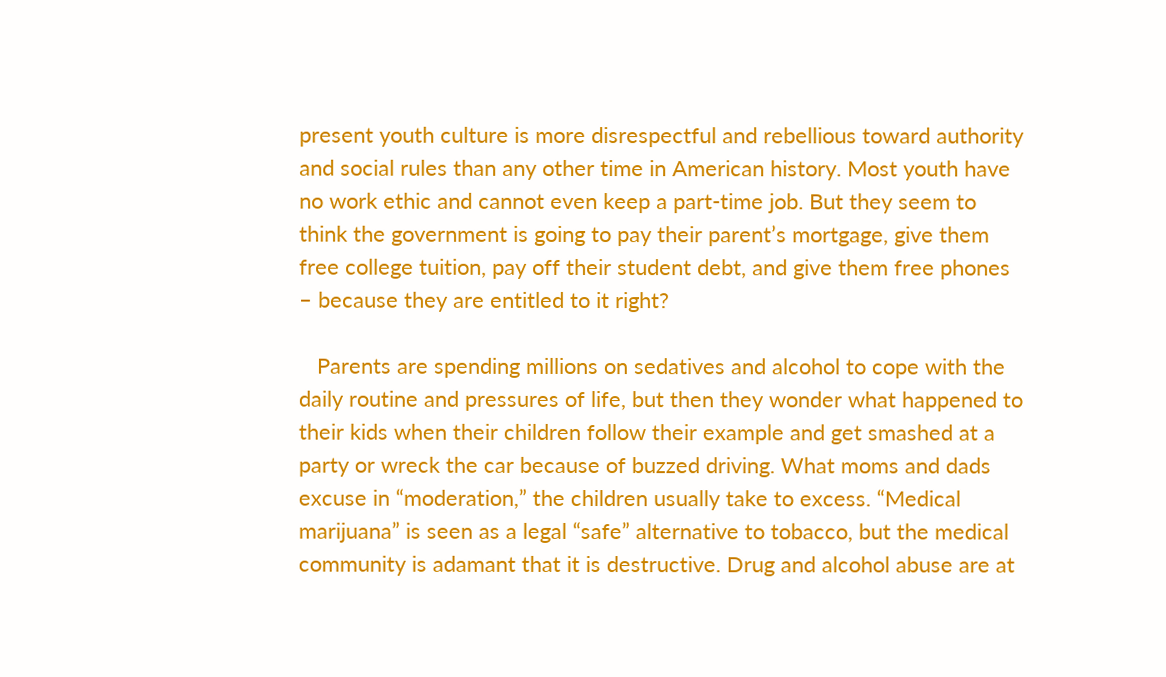present youth culture is more disrespectful and rebellious toward authority and social rules than any other time in American history. Most youth have no work ethic and cannot even keep a part-time job. But they seem to think the government is going to pay their parent’s mortgage, give them free college tuition, pay off their student debt, and give them free phones – because they are entitled to it right?

   Parents are spending millions on sedatives and alcohol to cope with the daily routine and pressures of life, but then they wonder what happened to their kids when their children follow their example and get smashed at a party or wreck the car because of buzzed driving. What moms and dads excuse in “moderation,” the children usually take to excess. “Medical marijuana” is seen as a legal “safe” alternative to tobacco, but the medical community is adamant that it is destructive. Drug and alcohol abuse are at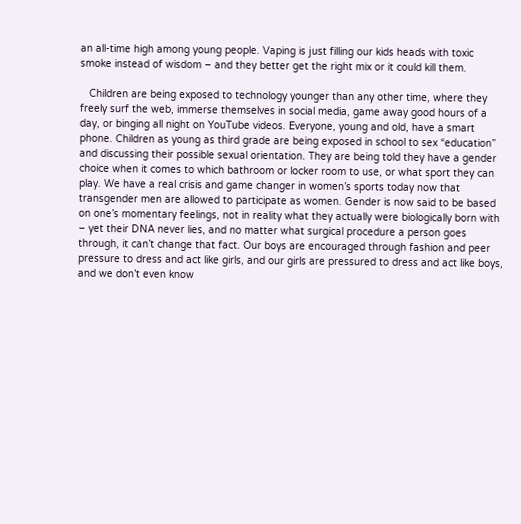an all-time high among young people. Vaping is just filling our kids heads with toxic smoke instead of wisdom – and they better get the right mix or it could kill them.

   Children are being exposed to technology younger than any other time, where they freely surf the web, immerse themselves in social media, game away good hours of a day, or binging all night on YouTube videos. Everyone, young and old, have a smart phone. Children as young as third grade are being exposed in school to sex “education” and discussing their possible sexual orientation. They are being told they have a gender choice when it comes to which bathroom or locker room to use, or what sport they can play. We have a real crisis and game changer in women’s sports today now that transgender men are allowed to participate as women. Gender is now said to be based on one’s momentary feelings, not in reality what they actually were biologically born with – yet their DNA never lies, and no matter what surgical procedure a person goes through, it can’t change that fact. Our boys are encouraged through fashion and peer pressure to dress and act like girls, and our girls are pressured to dress and act like boys, and we don’t even know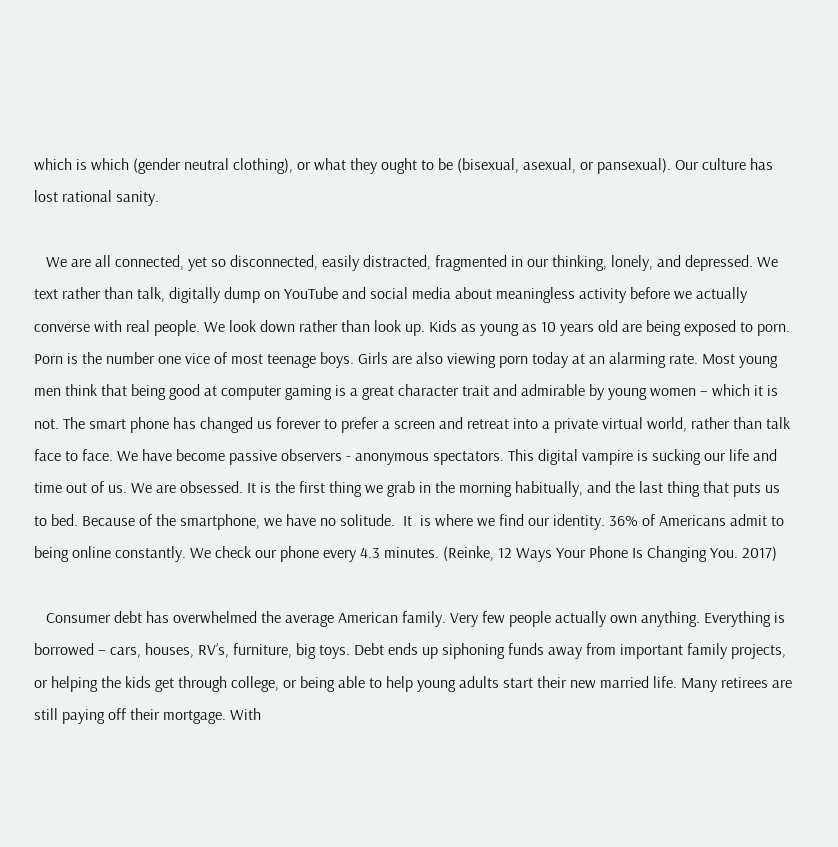which is which (gender neutral clothing), or what they ought to be (bisexual, asexual, or pansexual). Our culture has lost rational sanity.

   We are all connected, yet so disconnected, easily distracted, fragmented in our thinking, lonely, and depressed. We text rather than talk, digitally dump on YouTube and social media about meaningless activity before we actually converse with real people. We look down rather than look up. Kids as young as 10 years old are being exposed to porn. Porn is the number one vice of most teenage boys. Girls are also viewing porn today at an alarming rate. Most young men think that being good at computer gaming is a great character trait and admirable by young women – which it is not. The smart phone has changed us forever to prefer a screen and retreat into a private virtual world, rather than talk face to face. We have become passive observers - anonymous spectators. This digital vampire is sucking our life and time out of us. We are obsessed. It is the first thing we grab in the morning habitually, and the last thing that puts us to bed. Because of the smartphone, we have no solitude.  It  is where we find our identity. 36% of Americans admit to being online constantly. We check our phone every 4.3 minutes. (Reinke, 12 Ways Your Phone Is Changing You. 2017)

   Consumer debt has overwhelmed the average American family. Very few people actually own anything. Everything is borrowed – cars, houses, RV’s, furniture, big toys. Debt ends up siphoning funds away from important family projects, or helping the kids get through college, or being able to help young adults start their new married life. Many retirees are still paying off their mortgage. With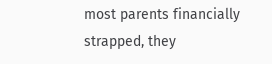most parents financially strapped, they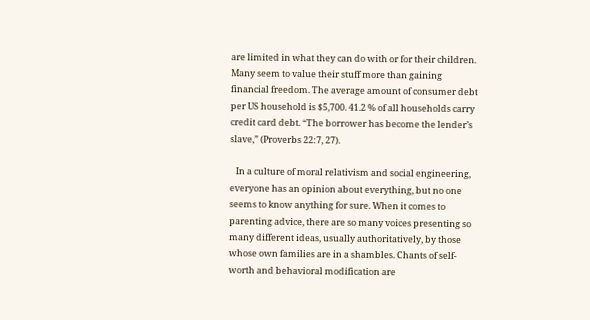are limited in what they can do with or for their children. Many seem to value their stuff more than gaining financial freedom. The average amount of consumer debt per US household is $5,700. 41.2 % of all households carry credit card debt. “The borrower has become the lender’s slave,” (Proverbs 22:7, 27).

   In a culture of moral relativism and social engineering, everyone has an opinion about everything, but no one seems to know anything for sure. When it comes to parenting advice, there are so many voices presenting so many different ideas, usually authoritatively, by those whose own families are in a shambles. Chants of self-worth and behavioral modification are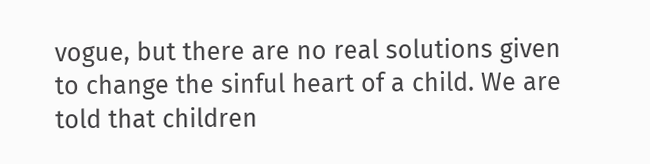vogue, but there are no real solutions given to change the sinful heart of a child. We are told that children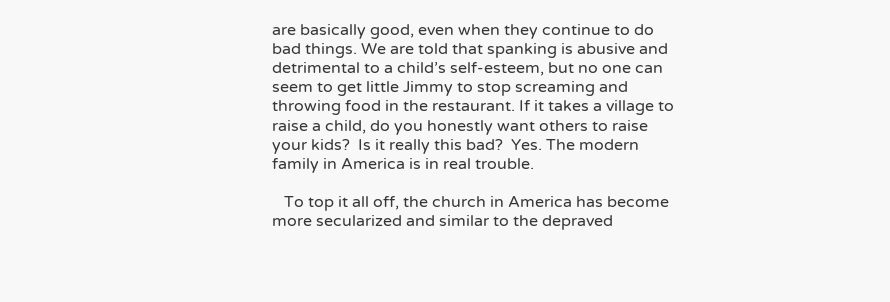are basically good, even when they continue to do bad things. We are told that spanking is abusive and detrimental to a child’s self-esteem, but no one can seem to get little Jimmy to stop screaming and throwing food in the restaurant. If it takes a village to raise a child, do you honestly want others to raise your kids?  Is it really this bad?  Yes. The modern family in America is in real trouble.

   To top it all off, the church in America has become more secularized and similar to the depraved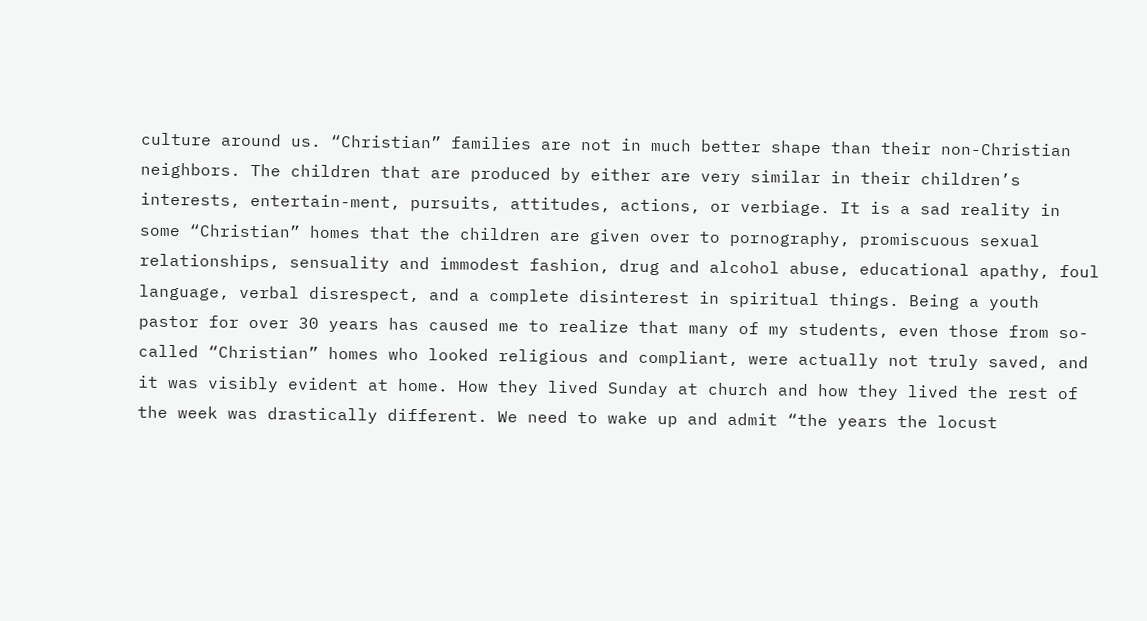culture around us. “Christian” families are not in much better shape than their non-Christian neighbors. The children that are produced by either are very similar in their children’s interests, entertain-ment, pursuits, attitudes, actions, or verbiage. It is a sad reality in some “Christian” homes that the children are given over to pornography, promiscuous sexual relationships, sensuality and immodest fashion, drug and alcohol abuse, educational apathy, foul language, verbal disrespect, and a complete disinterest in spiritual things. Being a youth pastor for over 30 years has caused me to realize that many of my students, even those from so-called “Christian” homes who looked religious and compliant, were actually not truly saved, and it was visibly evident at home. How they lived Sunday at church and how they lived the rest of the week was drastically different. We need to wake up and admit “the years the locust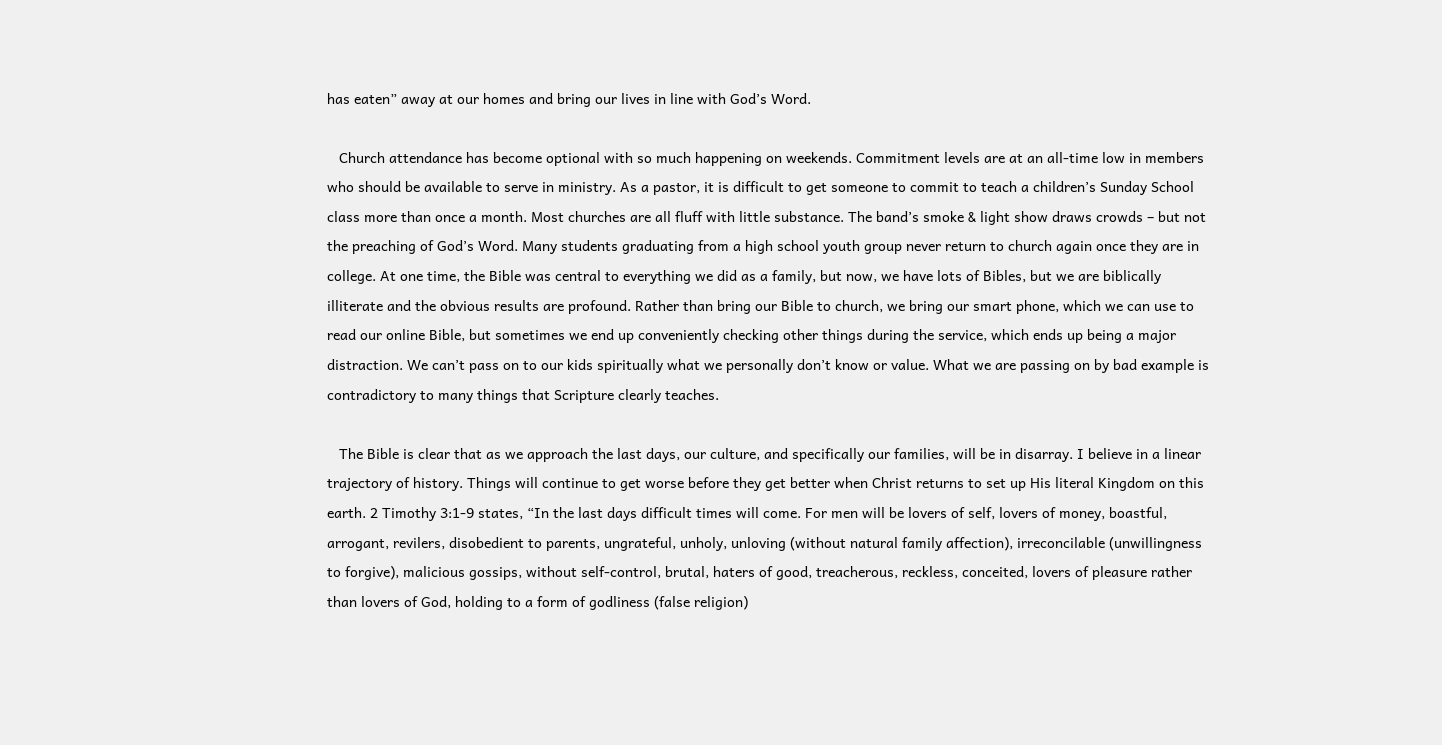has eaten” away at our homes and bring our lives in line with God’s Word.

   Church attendance has become optional with so much happening on weekends. Commitment levels are at an all-time low in members who should be available to serve in ministry. As a pastor, it is difficult to get someone to commit to teach a children’s Sunday School class more than once a month. Most churches are all fluff with little substance. The band’s smoke & light show draws crowds – but not the preaching of God’s Word. Many students graduating from a high school youth group never return to church again once they are in college. At one time, the Bible was central to everything we did as a family, but now, we have lots of Bibles, but we are biblically illiterate and the obvious results are profound. Rather than bring our Bible to church, we bring our smart phone, which we can use to read our online Bible, but sometimes we end up conveniently checking other things during the service, which ends up being a major distraction. We can’t pass on to our kids spiritually what we personally don’t know or value. What we are passing on by bad example is contradictory to many things that Scripture clearly teaches.

   The Bible is clear that as we approach the last days, our culture, and specifically our families, will be in disarray. I believe in a linear trajectory of history. Things will continue to get worse before they get better when Christ returns to set up His literal Kingdom on this earth. 2 Timothy 3:1-9 states, “In the last days difficult times will come. For men will be lovers of self, lovers of money, boastful, arrogant, revilers, disobedient to parents, ungrateful, unholy, unloving (without natural family affection), irreconcilable (unwillingness to forgive), malicious gossips, without self-control, brutal, haters of good, treacherous, reckless, conceited, lovers of pleasure rather than lovers of God, holding to a form of godliness (false religion)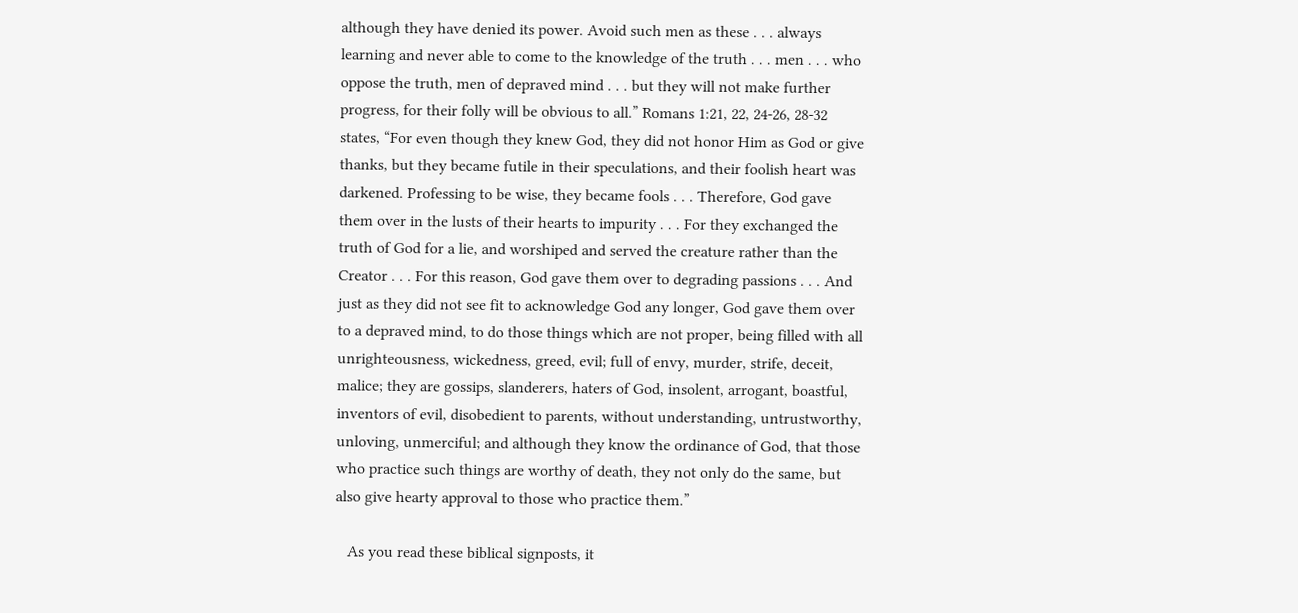although they have denied its power. Avoid such men as these . . . always learning and never able to come to the knowledge of the truth . . . men . . . who oppose the truth, men of depraved mind . . . but they will not make further progress, for their folly will be obvious to all.” Romans 1:21, 22, 24-26, 28-32 states, “For even though they knew God, they did not honor Him as God or give thanks, but they became futile in their speculations, and their foolish heart was darkened. Professing to be wise, they became fools . . . Therefore, God gave them over in the lusts of their hearts to impurity . . . For they exchanged the truth of God for a lie, and worshiped and served the creature rather than the Creator . . . For this reason, God gave them over to degrading passions . . . And just as they did not see fit to acknowledge God any longer, God gave them over to a depraved mind, to do those things which are not proper, being filled with all unrighteousness, wickedness, greed, evil; full of envy, murder, strife, deceit, malice; they are gossips, slanderers, haters of God, insolent, arrogant, boastful, inventors of evil, disobedient to parents, without understanding, untrustworthy, unloving, unmerciful; and although they know the ordinance of God, that those who practice such things are worthy of death, they not only do the same, but also give hearty approval to those who practice them.”

   As you read these biblical signposts, it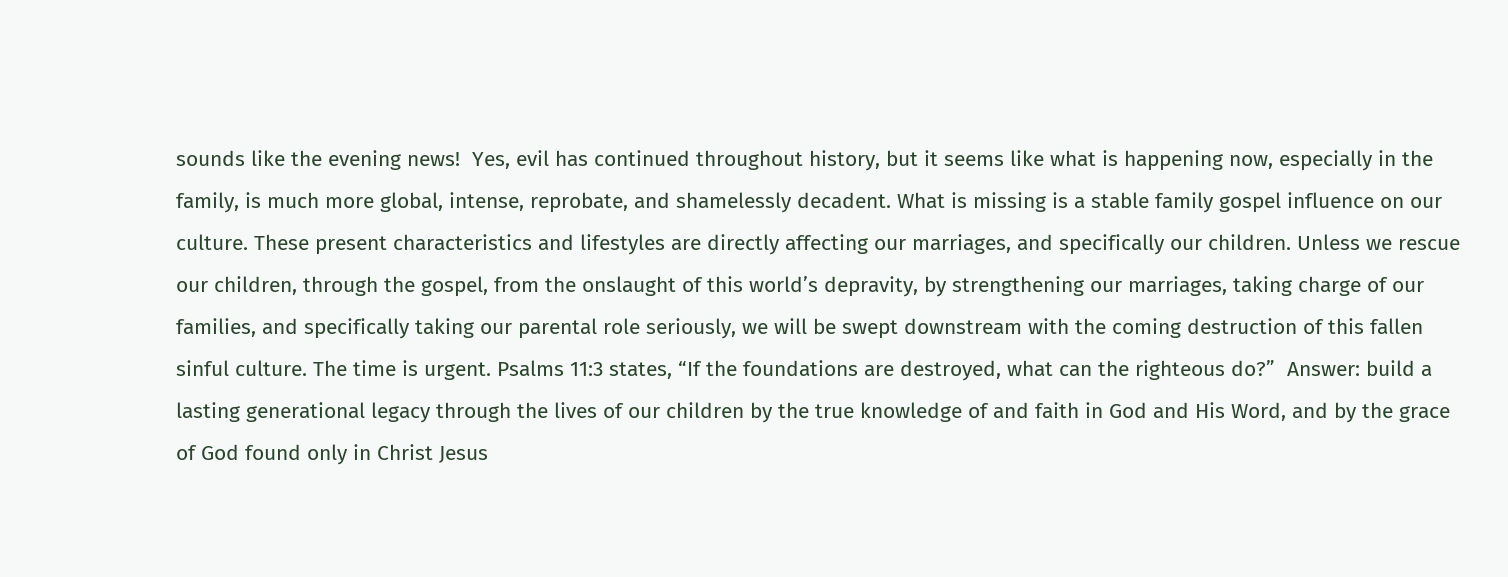sounds like the evening news!  Yes, evil has continued throughout history, but it seems like what is happening now, especially in the family, is much more global, intense, reprobate, and shamelessly decadent. What is missing is a stable family gospel influence on our culture. These present characteristics and lifestyles are directly affecting our marriages, and specifically our children. Unless we rescue our children, through the gospel, from the onslaught of this world’s depravity, by strengthening our marriages, taking charge of our families, and specifically taking our parental role seriously, we will be swept downstream with the coming destruction of this fallen sinful culture. The time is urgent. Psalms 11:3 states, “If the foundations are destroyed, what can the righteous do?”  Answer: build a lasting generational legacy through the lives of our children by the true knowledge of and faith in God and His Word, and by the grace of God found only in Christ Jesus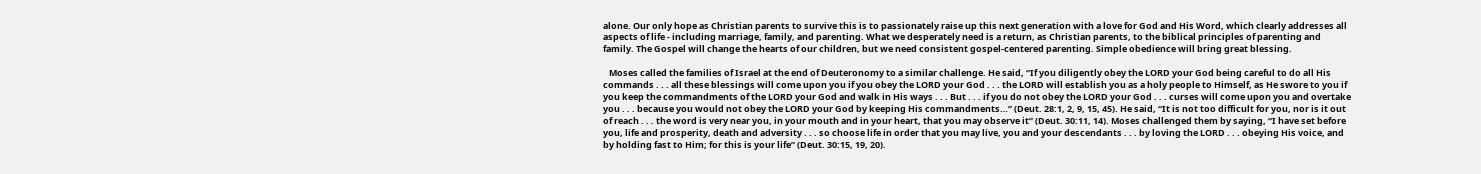alone. Our only hope as Christian parents to survive this is to passionately raise up this next generation with a love for God and His Word, which clearly addresses all aspects of life - including marriage, family, and parenting. What we desperately need is a return, as Christian parents, to the biblical principles of parenting and family. The Gospel will change the hearts of our children, but we need consistent gospel-centered parenting. Simple obedience will bring great blessing.

   Moses called the families of Israel at the end of Deuteronomy to a similar challenge. He said, “If you diligently obey the LORD your God being careful to do all His commands . . . all these blessings will come upon you if you obey the LORD your God . . . the LORD will establish you as a holy people to Himself, as He swore to you if you keep the commandments of the LORD your God and walk in His ways . . . But . . . if you do not obey the LORD your God . . . curses will come upon you and overtake you . . . because you would not obey the LORD your God by keeping His commandments…” (Deut. 28:1, 2, 9, 15, 45). He said, “It is not too difficult for you, nor is it out of reach . . . the word is very near you, in your mouth and in your heart, that you may observe it” (Deut. 30:11, 14). Moses challenged them by saying, “I have set before you, life and prosperity, death and adversity . . . so choose life in order that you may live, you and your descendants . . . by loving the LORD . . . obeying His voice, and by holding fast to Him; for this is your life” (Deut. 30:15, 19, 20).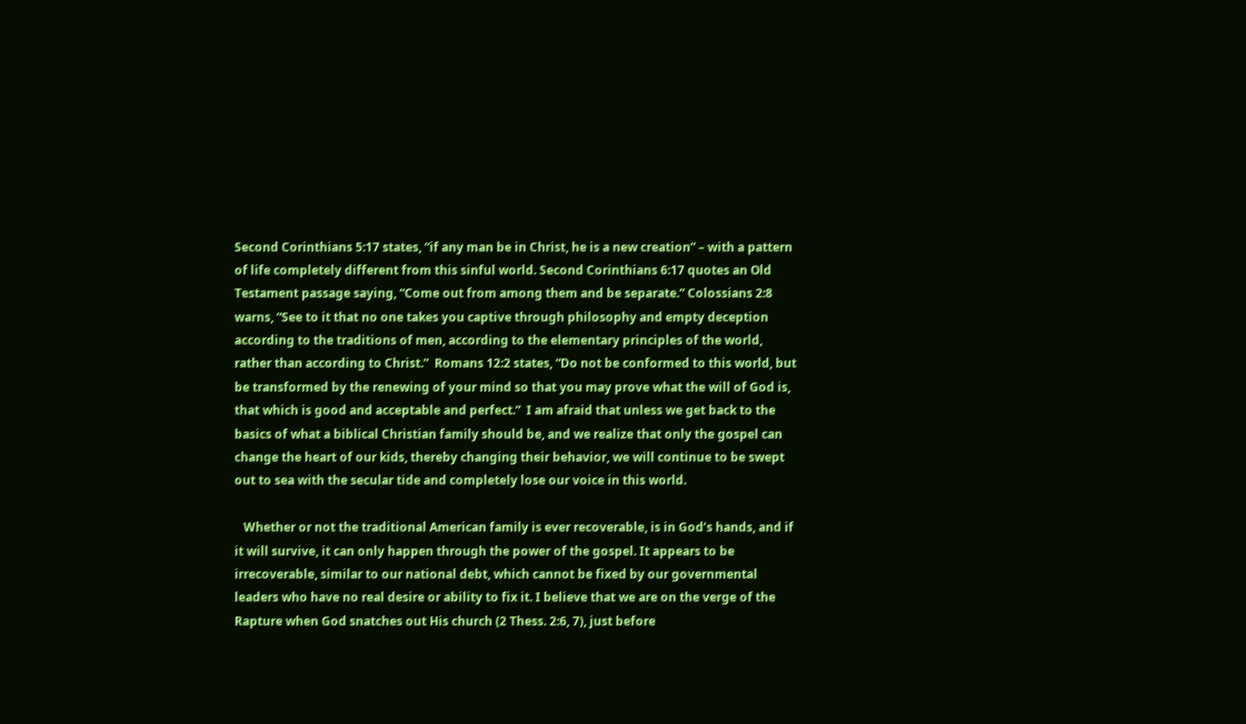Second Corinthians 5:17 states, “if any man be in Christ, he is a new creation” – with a pattern of life completely different from this sinful world. Second Corinthians 6:17 quotes an Old Testament passage saying, “Come out from among them and be separate.” Colossians 2:8 warns, “See to it that no one takes you captive through philosophy and empty deception according to the traditions of men, according to the elementary principles of the world, rather than according to Christ.”  Romans 12:2 states, “Do not be conformed to this world, but be transformed by the renewing of your mind so that you may prove what the will of God is, that which is good and acceptable and perfect.”  I am afraid that unless we get back to the basics of what a biblical Christian family should be, and we realize that only the gospel can change the heart of our kids, thereby changing their behavior, we will continue to be swept out to sea with the secular tide and completely lose our voice in this world.

   Whether or not the traditional American family is ever recoverable, is in God’s hands, and if it will survive, it can only happen through the power of the gospel. It appears to be irrecoverable, similar to our national debt, which cannot be fixed by our governmental leaders who have no real desire or ability to fix it. I believe that we are on the verge of the Rapture when God snatches out His church (2 Thess. 2:6, 7), just before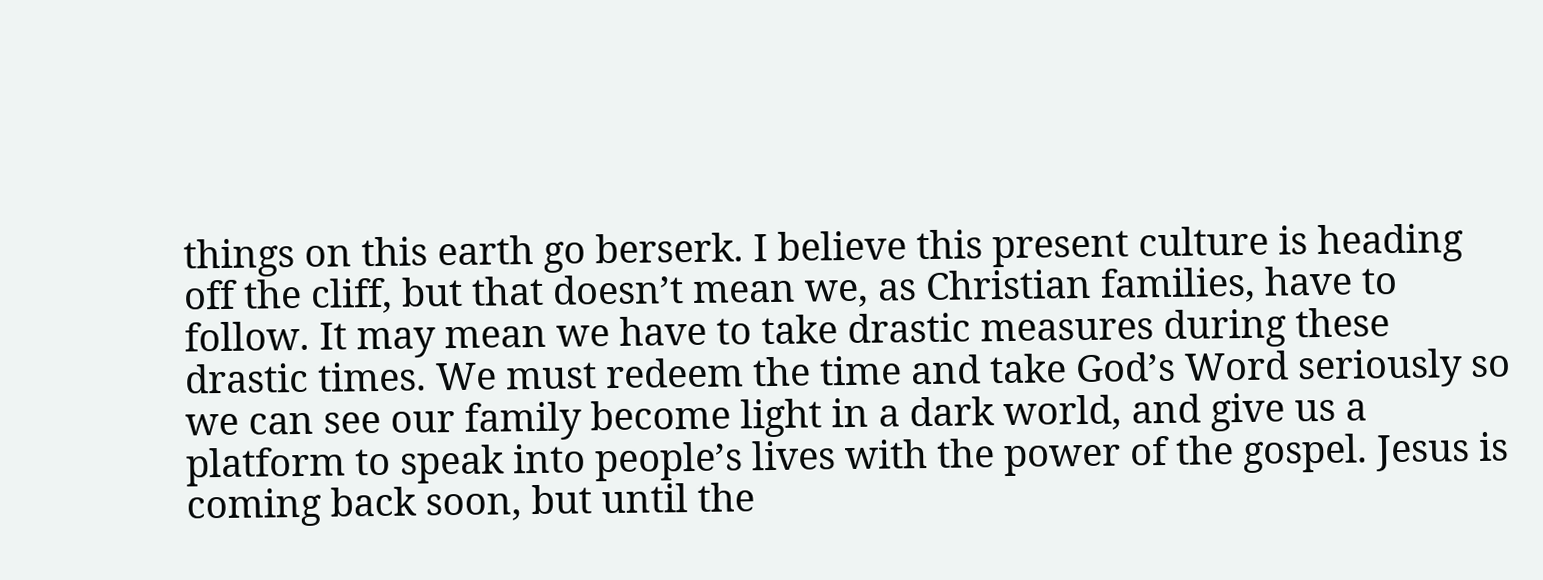things on this earth go berserk. I believe this present culture is heading off the cliff, but that doesn’t mean we, as Christian families, have to follow. It may mean we have to take drastic measures during these drastic times. We must redeem the time and take God’s Word seriously so we can see our family become light in a dark world, and give us a platform to speak into people’s lives with the power of the gospel. Jesus is coming back soon, but until the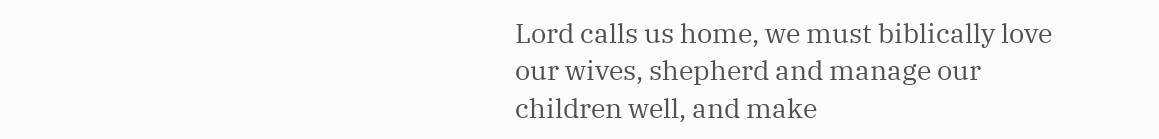Lord calls us home, we must biblically love our wives, shepherd and manage our children well, and make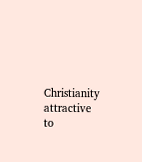Christianity attractive to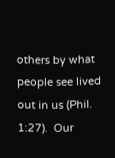others by what people see lived out in us (Phil. 1:27).  Our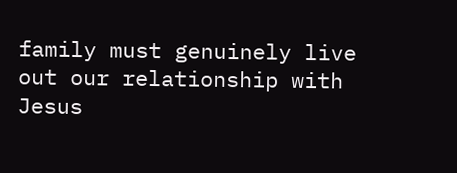family must genuinely live out our relationship with Jesus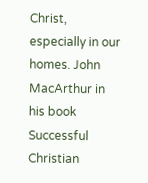Christ, especially in our homes. John MacArthur in his book Successful Christian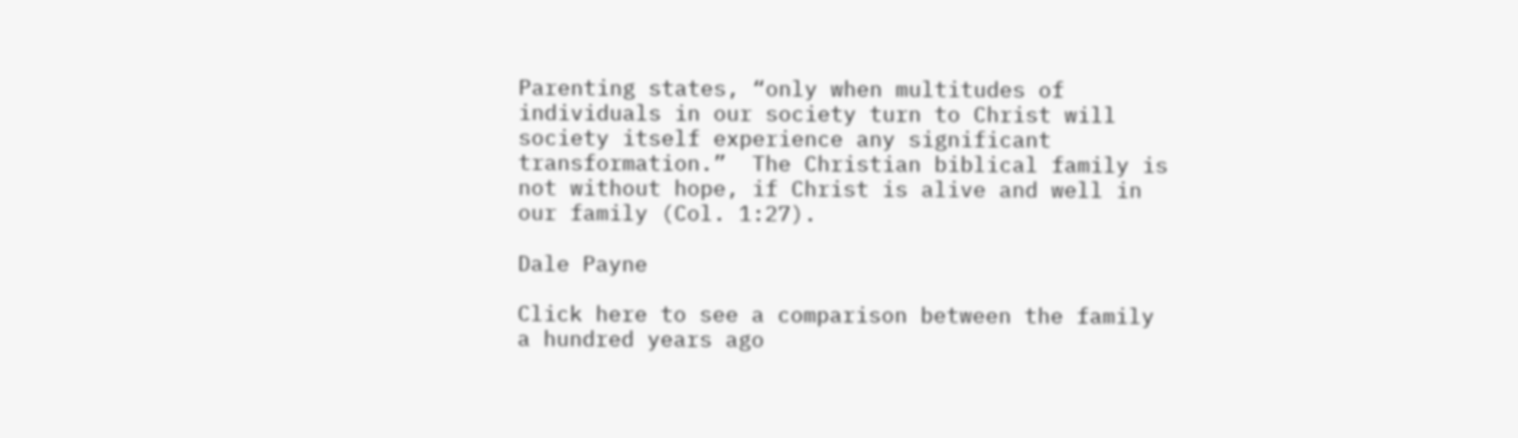Parenting states, “only when multitudes of individuals in our society turn to Christ will society itself experience any significant transformation.”  The Christian biblical family is not without hope, if Christ is alive and well in our family (Col. 1:27).

Dale Payne

Click here to see a comparison between the family a hundred years ago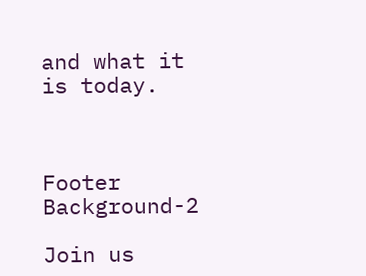and what it is today.



Footer Background-2

Join us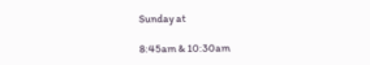Sunday at

8:45am & 10:30am